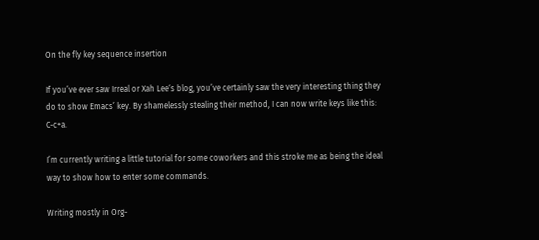On the fly key sequence insertion

If you’ve ever saw Irreal or Xah Lee‘s blog, you’ve certainly saw the very interesting thing they do to show Emacs’ key. By shamelessly stealing their method, I can now write keys like this: C-c+a.

I’m currently writing a little tutorial for some coworkers and this stroke me as being the ideal way to show how to enter some commands.

Writing mostly in Org-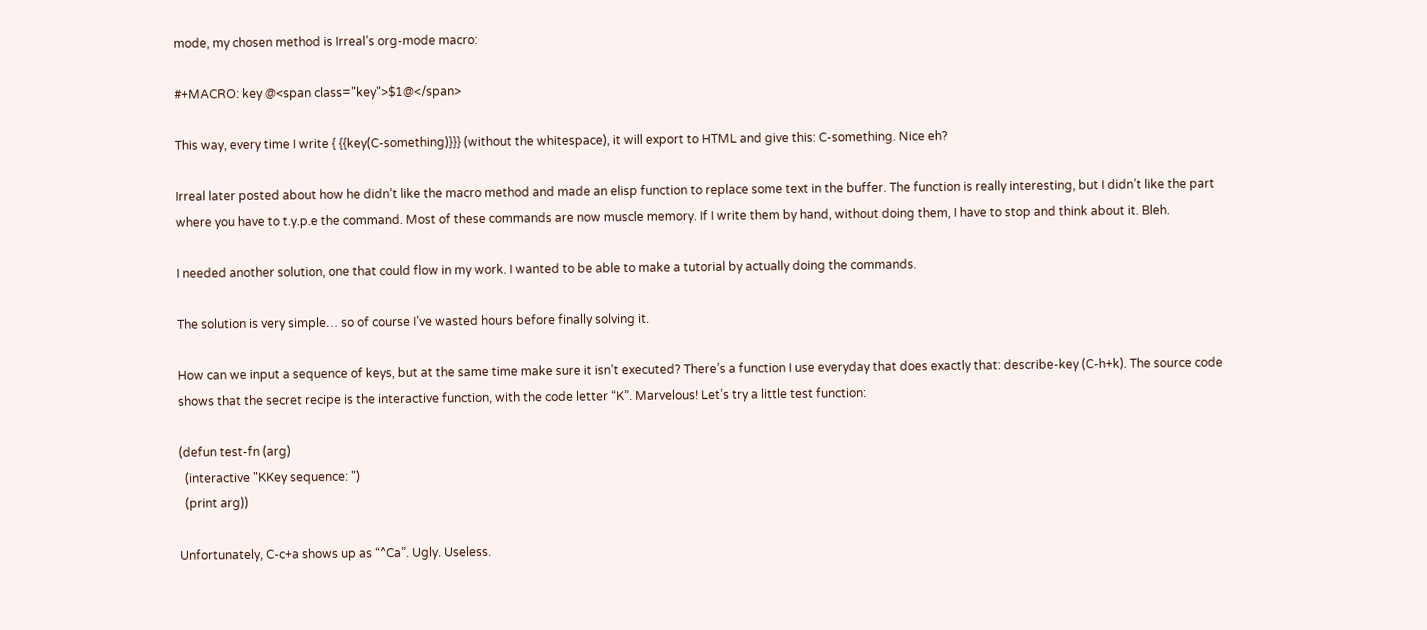mode, my chosen method is Irreal’s org-mode macro:

#+MACRO: key @<span class="key">$1@</span>

This way, every time I write { {{key(C-something)}}} (without the whitespace), it will export to HTML and give this: C-something. Nice eh?

Irreal later posted about how he didn’t like the macro method and made an elisp function to replace some text in the buffer. The function is really interesting, but I didn’t like the part where you have to t.y.p.e the command. Most of these commands are now muscle memory. If I write them by hand, without doing them, I have to stop and think about it. Bleh.

I needed another solution, one that could flow in my work. I wanted to be able to make a tutorial by actually doing the commands.

The solution is very simple… so of course I’ve wasted hours before finally solving it.

How can we input a sequence of keys, but at the same time make sure it isn’t executed? There’s a function I use everyday that does exactly that: describe-key (C-h+k). The source code shows that the secret recipe is the interactive function, with the code letter “K”. Marvelous! Let’s try a little test function:

(defun test-fn (arg)
  (interactive "KKey sequence: ")
  (print arg))

Unfortunately, C-c+a shows up as “^Ca”. Ugly. Useless.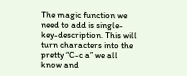The magic function we need to add is single-key-description. This will turn characters into the pretty “C-c a” we all know and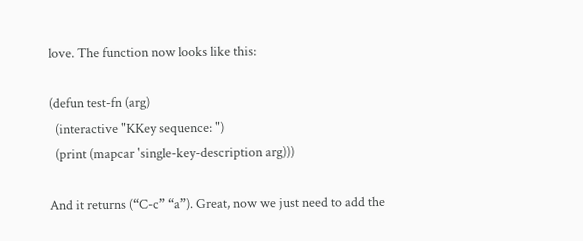love. The function now looks like this:

(defun test-fn (arg)
  (interactive "KKey sequence: ")
  (print (mapcar 'single-key-description arg)))

And it returns (“C-c” “a”). Great, now we just need to add the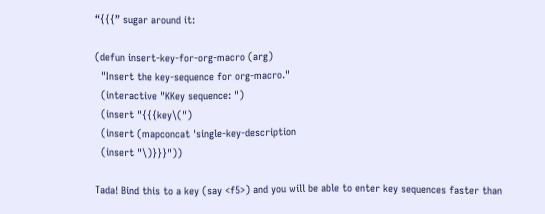“{{{” sugar around it:

(defun insert-key-for-org-macro (arg)
  "Insert the key-sequence for org-macro."
  (interactive "KKey sequence: ")
  (insert "{{{key\(")
  (insert (mapconcat 'single-key-description
  (insert "\)}}}"))

Tada! Bind this to a key (say <f5>) and you will be able to enter key sequences faster than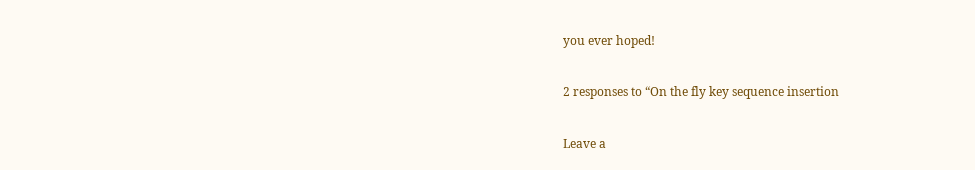you ever hoped!

2 responses to “On the fly key sequence insertion

Leave a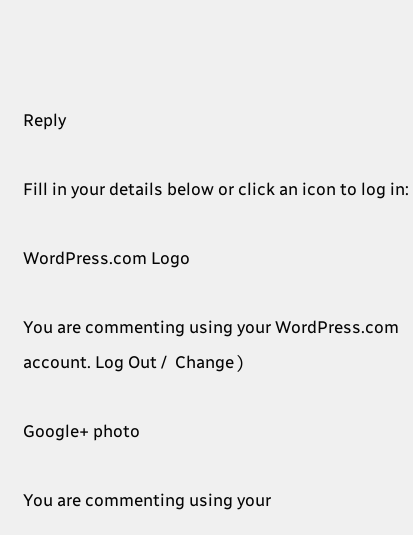Reply

Fill in your details below or click an icon to log in:

WordPress.com Logo

You are commenting using your WordPress.com account. Log Out /  Change )

Google+ photo

You are commenting using your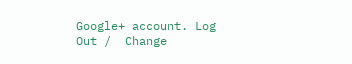Google+ account. Log Out /  Change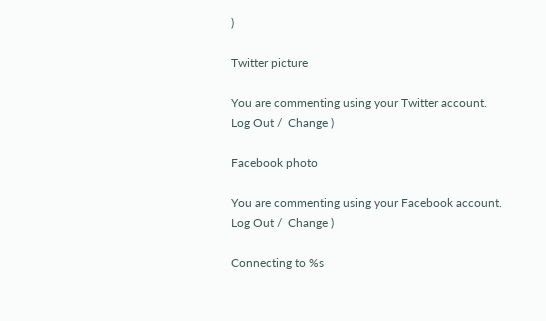)

Twitter picture

You are commenting using your Twitter account. Log Out /  Change )

Facebook photo

You are commenting using your Facebook account. Log Out /  Change )

Connecting to %s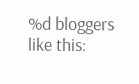%d bloggers like this: